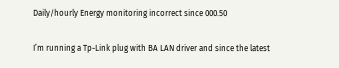Daily/hourly Energy monitoring incorrect since 000.50

I’m running a Tp-Link plug with BA LAN driver and since the latest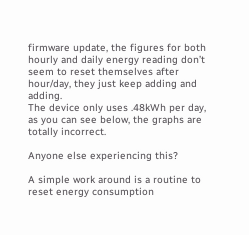firmware update, the figures for both hourly and daily energy reading don’t seem to reset themselves after hour/day, they just keep adding and adding.
The device only uses .48kWh per day, as you can see below, the graphs are totally incorrect.

Anyone else experiencing this?

A simple work around is a routine to reset energy consumption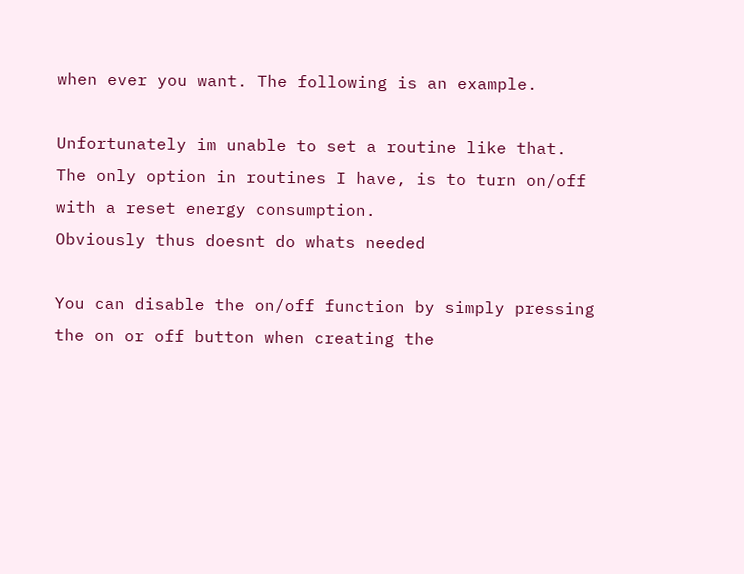when ever you want. The following is an example.

Unfortunately im unable to set a routine like that.
The only option in routines I have, is to turn on/off with a reset energy consumption.
Obviously thus doesnt do whats needed

You can disable the on/off function by simply pressing the on or off button when creating the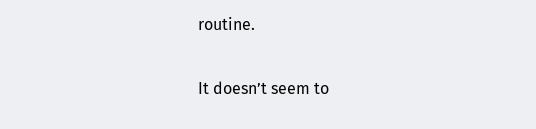routine.

It doesn’t seem to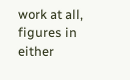work at all, figures in either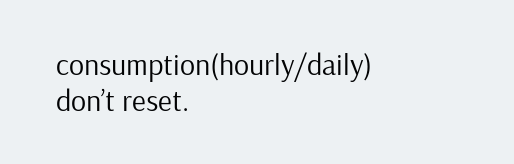consumption(hourly/daily) don’t reset.